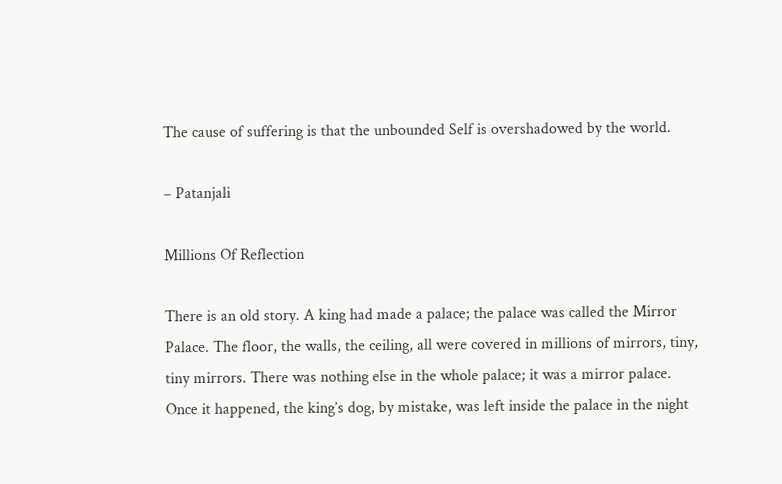The cause of suffering is that the unbounded Self is overshadowed by the world.

– Patanjali

Millions Of Reflection

There is an old story. A king had made a palace; the palace was called the Mirror Palace. The floor, the walls, the ceiling, all were covered in millions of mirrors, tiny, tiny mirrors. There was nothing else in the whole palace; it was a mirror palace. Once it happened, the king’s dog, by mistake, was left inside the palace in the night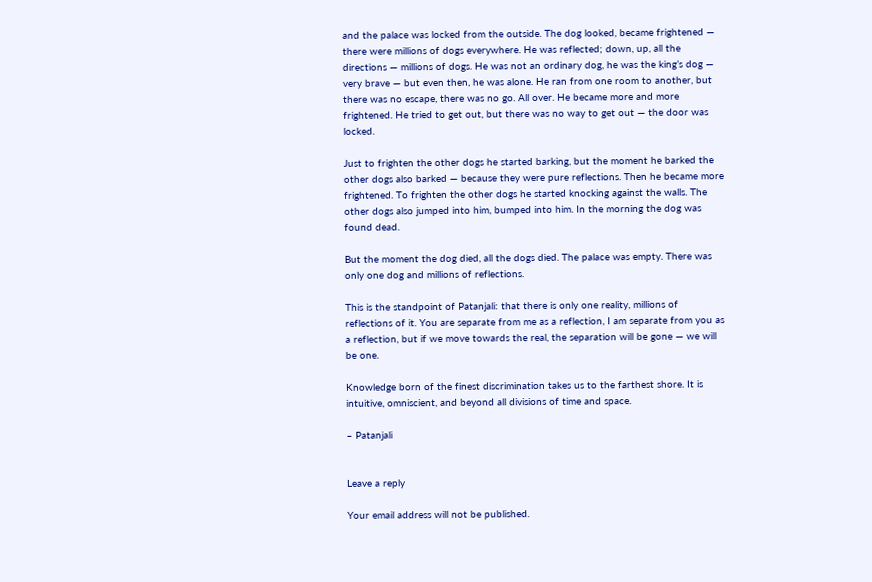and the palace was locked from the outside. The dog looked, became frightened — there were millions of dogs everywhere. He was reflected; down, up, all the directions — millions of dogs. He was not an ordinary dog, he was the king’s dog — very brave — but even then, he was alone. He ran from one room to another, but there was no escape, there was no go. All over. He became more and more frightened. He tried to get out, but there was no way to get out — the door was locked.

Just to frighten the other dogs he started barking, but the moment he barked the other dogs also barked — because they were pure reflections. Then he became more frightened. To frighten the other dogs he started knocking against the walls. The other dogs also jumped into him, bumped into him. In the morning the dog was found dead.

But the moment the dog died, all the dogs died. The palace was empty. There was only one dog and millions of reflections.

This is the standpoint of Patanjali: that there is only one reality, millions of reflections of it. You are separate from me as a reflection, I am separate from you as a reflection, but if we move towards the real, the separation will be gone — we will be one.

Knowledge born of the finest discrimination takes us to the farthest shore. It is intuitive, omniscient, and beyond all divisions of time and space.

– Patanjali


Leave a reply

Your email address will not be published.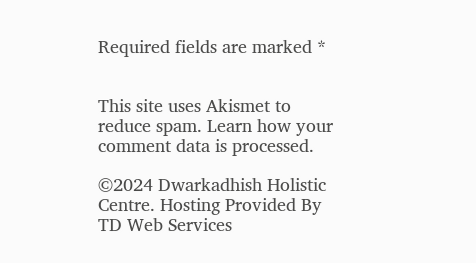Required fields are marked *


This site uses Akismet to reduce spam. Learn how your comment data is processed.

©2024 Dwarkadhish Holistic Centre. Hosting Provided By TD Web Services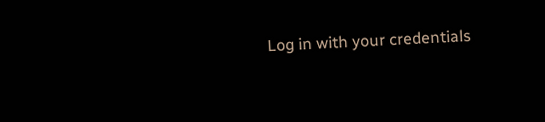Log in with your credentials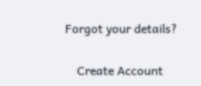Forgot your details?

    Create Account